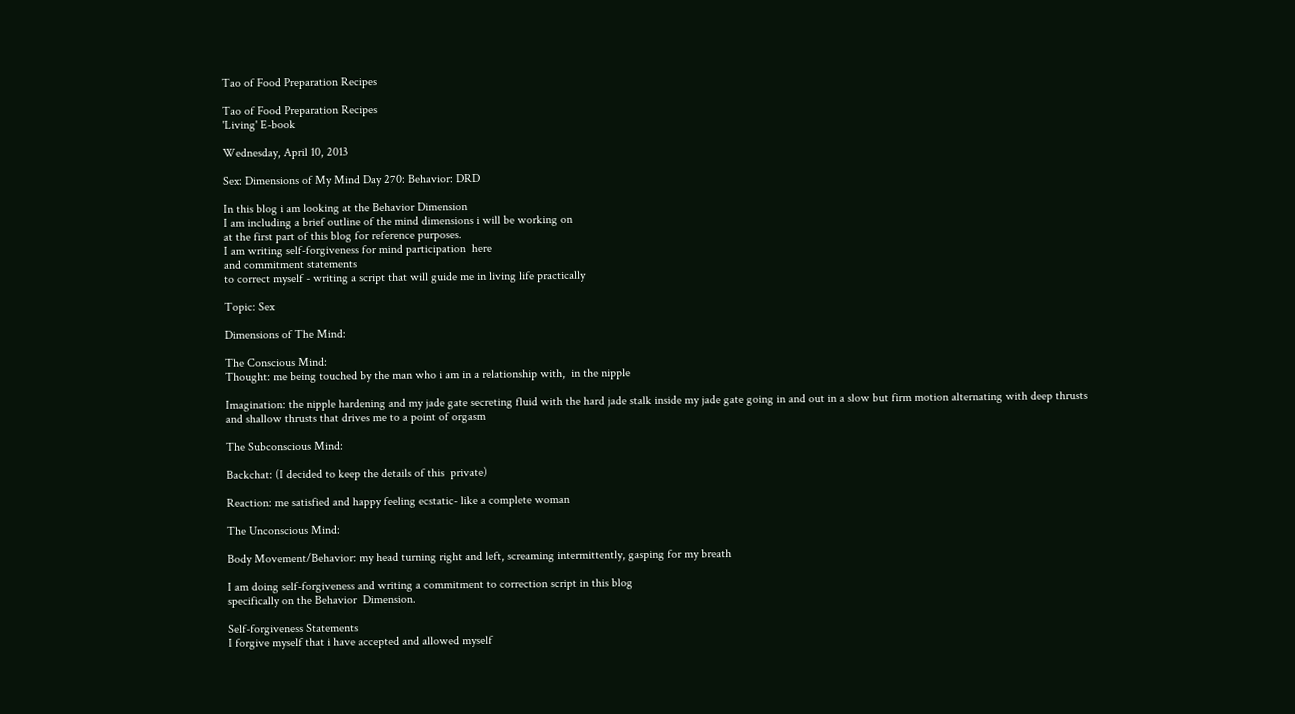Tao of Food Preparation Recipes

Tao of Food Preparation Recipes
'Living' E-book

Wednesday, April 10, 2013

Sex: Dimensions of My Mind Day 270: Behavior: DRD

In this blog i am looking at the Behavior Dimension
I am including a brief outline of the mind dimensions i will be working on
at the first part of this blog for reference purposes.
I am writing self-forgiveness for mind participation  here
and commitment statements
to correct myself - writing a script that will guide me in living life practically

Topic: Sex

Dimensions of The Mind:

The Conscious Mind:
Thought: me being touched by the man who i am in a relationship with,  in the nipple

Imagination: the nipple hardening and my jade gate secreting fluid with the hard jade stalk inside my jade gate going in and out in a slow but firm motion alternating with deep thrusts and shallow thrusts that drives me to a point of orgasm

The Subconscious Mind:

Backchat: (I decided to keep the details of this  private)

Reaction: me satisfied and happy feeling ecstatic- like a complete woman

The Unconscious Mind:

Body Movement/Behavior: my head turning right and left, screaming intermittently, gasping for my breath

I am doing self-forgiveness and writing a commitment to correction script in this blog
specifically on the Behavior  Dimension.

Self-forgiveness Statements
I forgive myself that i have accepted and allowed myself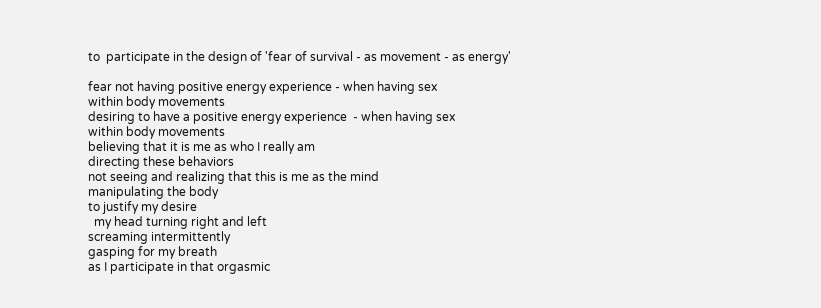to  participate in the design of 'fear of survival - as movement - as energy'

fear not having positive energy experience - when having sex
within body movements
desiring to have a positive energy experience  - when having sex
within body movements
believing that it is me as who I really am
directing these behaviors
not seeing and realizing that this is me as the mind
manipulating the body
to justify my desire
  my head turning right and left
screaming intermittently
gasping for my breath
as I participate in that orgasmic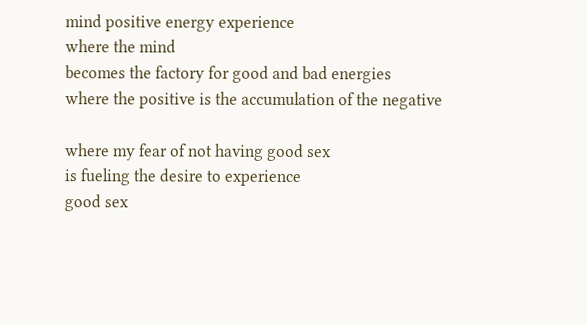mind positive energy experience
where the mind
becomes the factory for good and bad energies
where the positive is the accumulation of the negative

where my fear of not having good sex
is fueling the desire to experience
good sex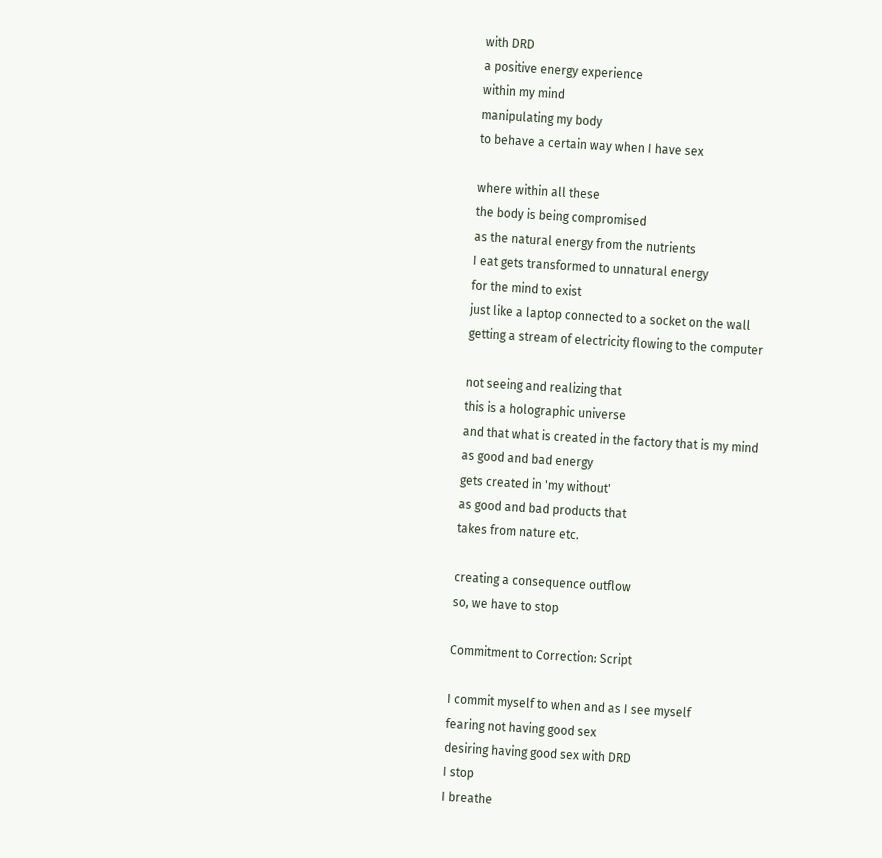with DRD
a positive energy experience
within my mind
manipulating my body
to behave a certain way when I have sex

where within all these
the body is being compromised
as the natural energy from the nutrients
I eat gets transformed to unnatural energy
for the mind to exist
just like a laptop connected to a socket on the wall
getting a stream of electricity flowing to the computer

not seeing and realizing that
this is a holographic universe
and that what is created in the factory that is my mind
as good and bad energy
gets created in 'my without'
as good and bad products that
takes from nature etc.

creating a consequence outflow
so, we have to stop

Commitment to Correction: Script

I commit myself to when and as I see myself
fearing not having good sex
desiring having good sex with DRD
I stop
I breathe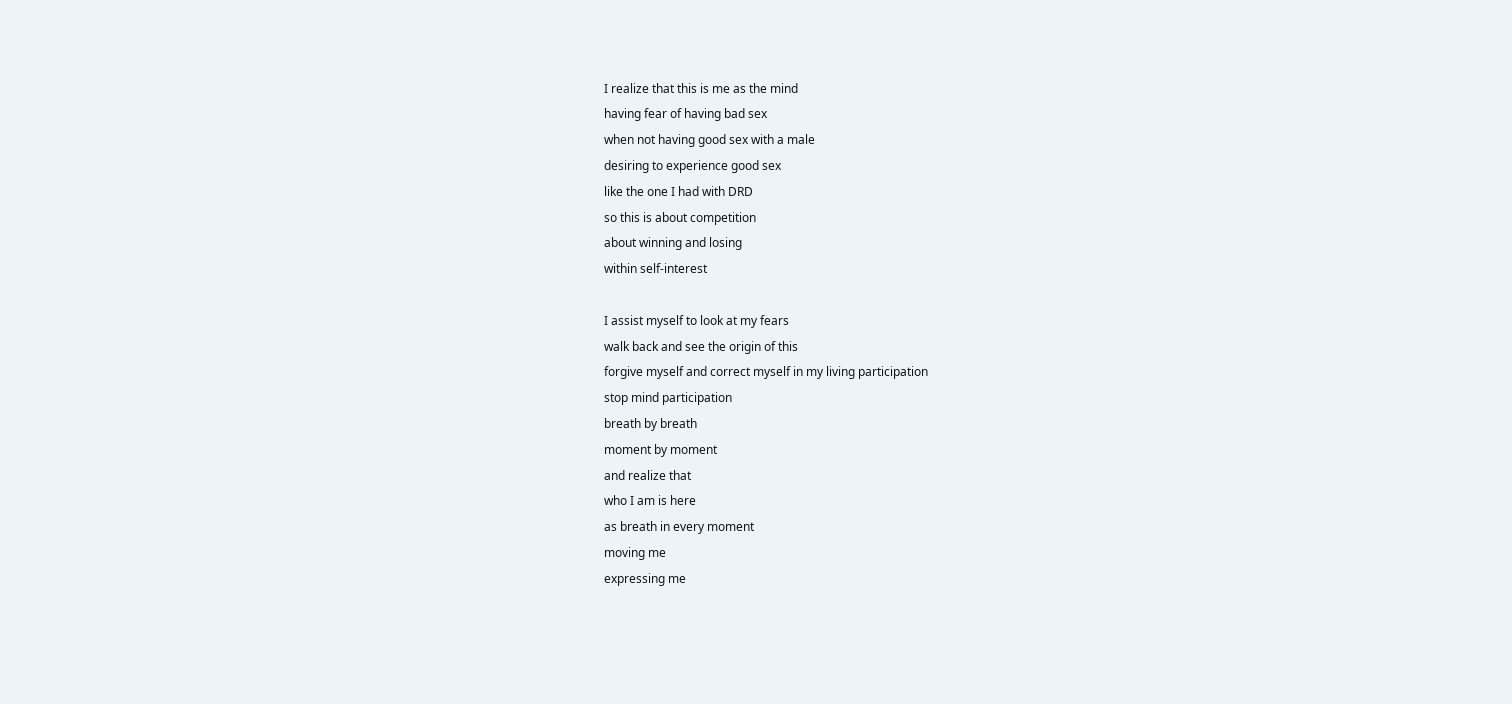I realize that this is me as the mind
having fear of having bad sex
when not having good sex with a male
desiring to experience good sex
like the one I had with DRD
so this is about competition
about winning and losing
within self-interest

I assist myself to look at my fears
walk back and see the origin of this
forgive myself and correct myself in my living participation
stop mind participation
breath by breath
moment by moment
and realize that
who I am is here
as breath in every moment
moving me
expressing me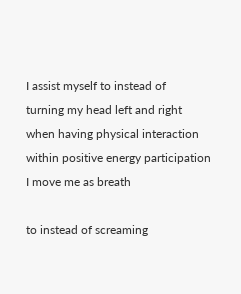I assist myself to instead of
turning my head left and right
when having physical interaction
within positive energy participation
I move me as breath

to instead of screaming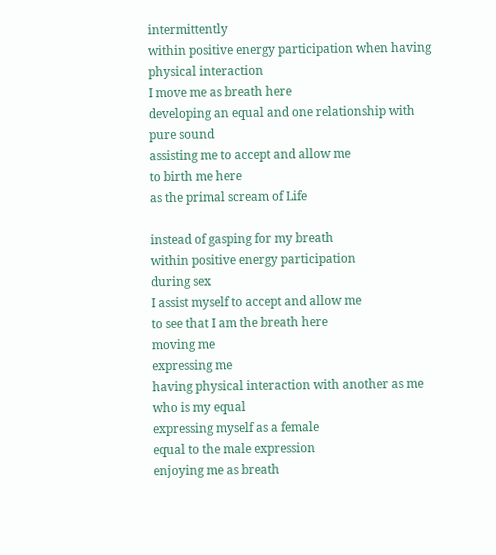intermittently
within positive energy participation when having
physical interaction
I move me as breath here
developing an equal and one relationship with
pure sound
assisting me to accept and allow me
to birth me here
as the primal scream of Life

instead of gasping for my breath
within positive energy participation
during sex
I assist myself to accept and allow me
to see that I am the breath here
moving me
expressing me
having physical interaction with another as me
who is my equal
expressing myself as a female
equal to the male expression
enjoying me as breath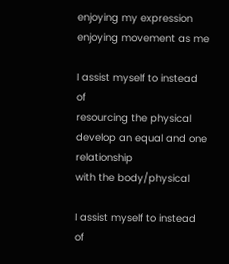enjoying my expression
enjoying movement as me

I assist myself to instead of
resourcing the physical
develop an equal and one relationship
with the body/physical

I assist myself to instead of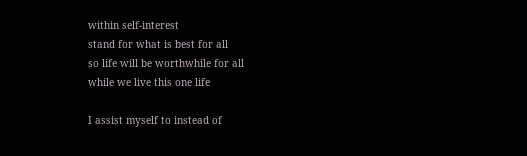within self-interest
stand for what is best for all
so life will be worthwhile for all
while we live this one life

I assist myself to instead of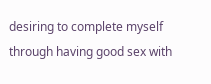desiring to complete myself
through having good sex with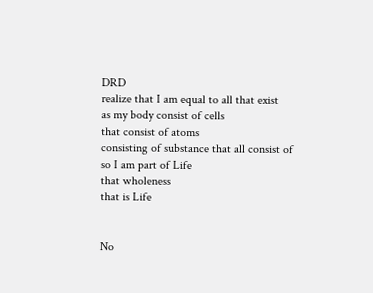DRD
realize that I am equal to all that exist
as my body consist of cells
that consist of atoms
consisting of substance that all consist of
so I am part of Life
that wholeness
that is Life


No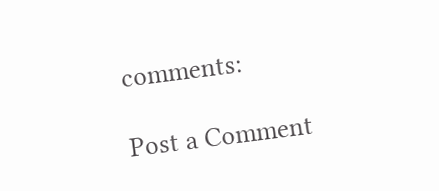comments:

Post a Comment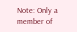Note: Only a member of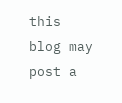this blog may post a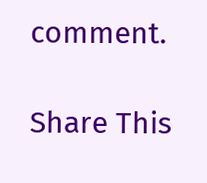comment.

Share This